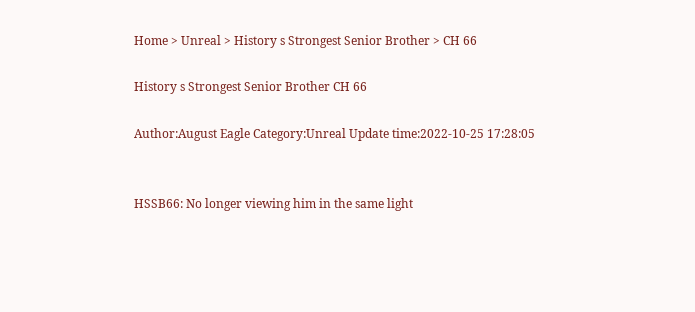Home > Unreal > History s Strongest Senior Brother > CH 66

History s Strongest Senior Brother CH 66

Author:August Eagle Category:Unreal Update time:2022-10-25 17:28:05


HSSB66: No longer viewing him in the same light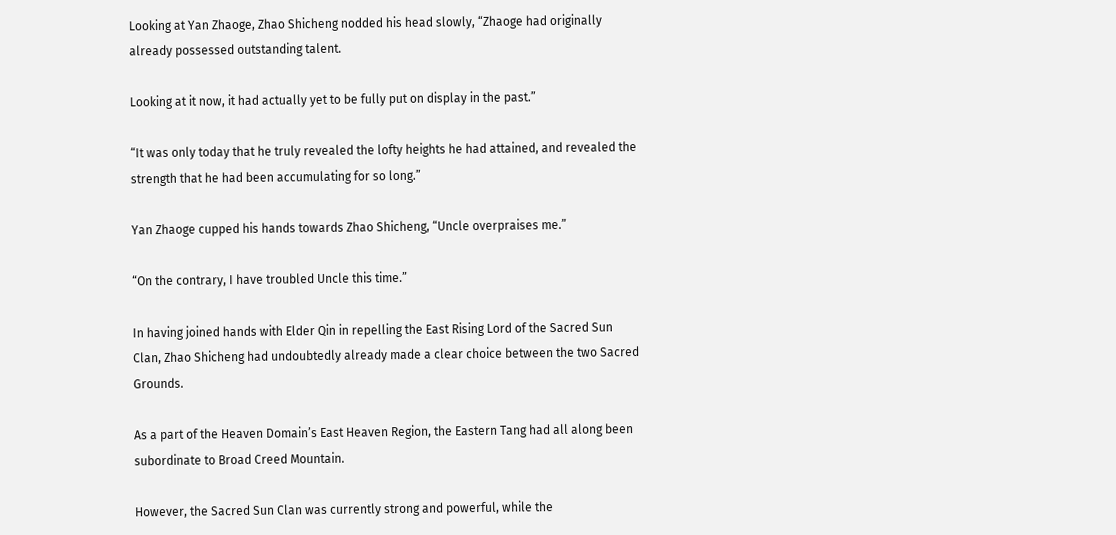Looking at Yan Zhaoge, Zhao Shicheng nodded his head slowly, “Zhaoge had originally already possessed outstanding talent.

Looking at it now, it had actually yet to be fully put on display in the past.”

“It was only today that he truly revealed the lofty heights he had attained, and revealed the strength that he had been accumulating for so long.”

Yan Zhaoge cupped his hands towards Zhao Shicheng, “Uncle overpraises me.”

“On the contrary, I have troubled Uncle this time.”

In having joined hands with Elder Qin in repelling the East Rising Lord of the Sacred Sun Clan, Zhao Shicheng had undoubtedly already made a clear choice between the two Sacred Grounds.

As a part of the Heaven Domain’s East Heaven Region, the Eastern Tang had all along been subordinate to Broad Creed Mountain.

However, the Sacred Sun Clan was currently strong and powerful, while the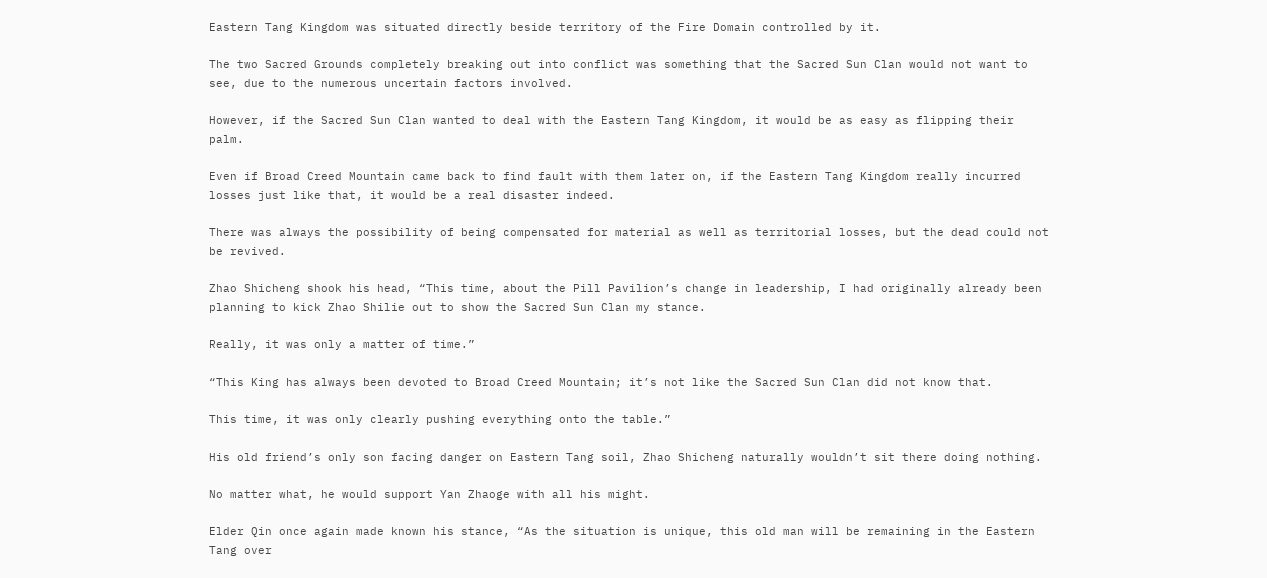Eastern Tang Kingdom was situated directly beside territory of the Fire Domain controlled by it.

The two Sacred Grounds completely breaking out into conflict was something that the Sacred Sun Clan would not want to see, due to the numerous uncertain factors involved.

However, if the Sacred Sun Clan wanted to deal with the Eastern Tang Kingdom, it would be as easy as flipping their palm.

Even if Broad Creed Mountain came back to find fault with them later on, if the Eastern Tang Kingdom really incurred losses just like that, it would be a real disaster indeed.

There was always the possibility of being compensated for material as well as territorial losses, but the dead could not be revived.

Zhao Shicheng shook his head, “This time, about the Pill Pavilion’s change in leadership, I had originally already been planning to kick Zhao Shilie out to show the Sacred Sun Clan my stance.

Really, it was only a matter of time.”

“This King has always been devoted to Broad Creed Mountain; it’s not like the Sacred Sun Clan did not know that.

This time, it was only clearly pushing everything onto the table.”

His old friend’s only son facing danger on Eastern Tang soil, Zhao Shicheng naturally wouldn’t sit there doing nothing.

No matter what, he would support Yan Zhaoge with all his might.

Elder Qin once again made known his stance, “As the situation is unique, this old man will be remaining in the Eastern Tang over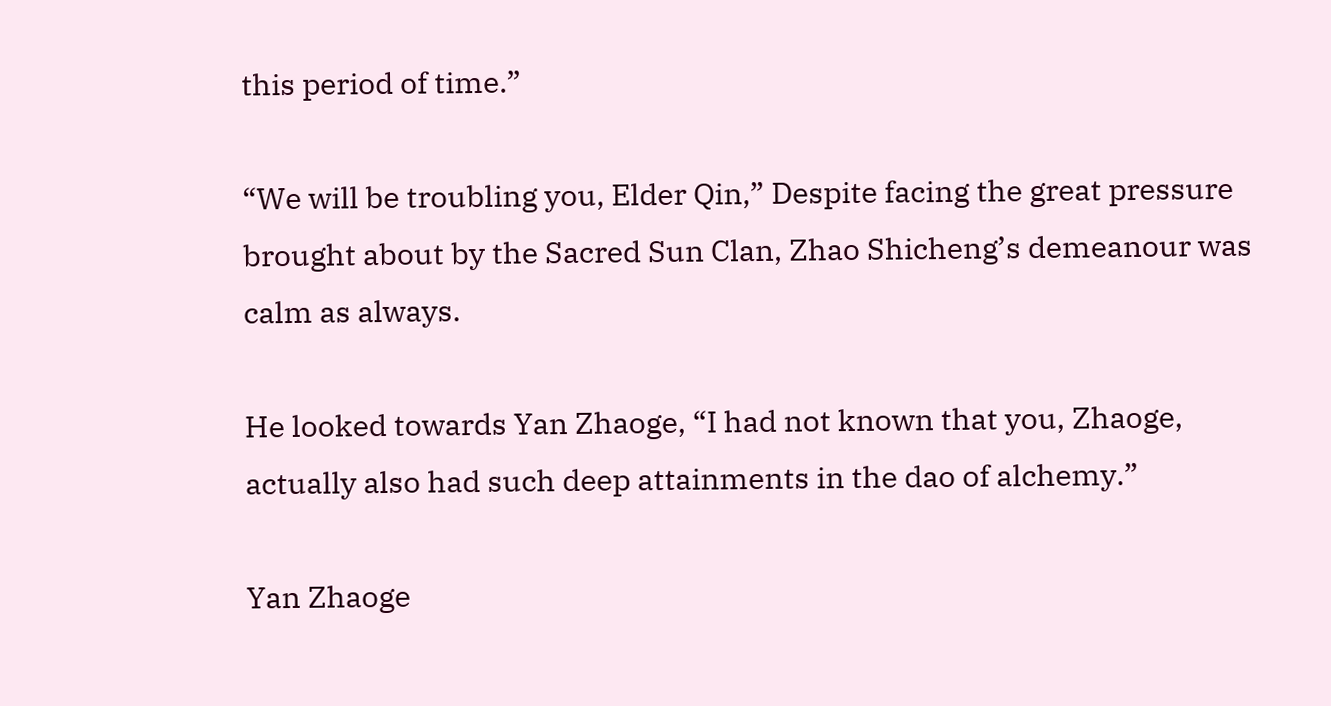this period of time.”

“We will be troubling you, Elder Qin,” Despite facing the great pressure brought about by the Sacred Sun Clan, Zhao Shicheng’s demeanour was calm as always.

He looked towards Yan Zhaoge, “I had not known that you, Zhaoge, actually also had such deep attainments in the dao of alchemy.”

Yan Zhaoge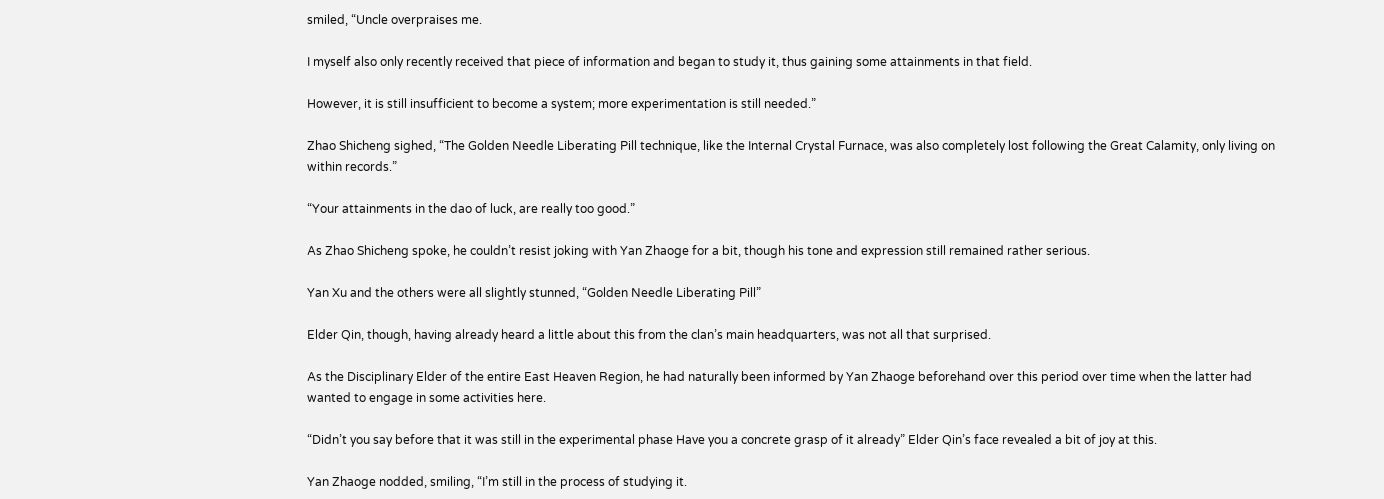smiled, “Uncle overpraises me.

I myself also only recently received that piece of information and began to study it, thus gaining some attainments in that field.

However, it is still insufficient to become a system; more experimentation is still needed.”

Zhao Shicheng sighed, “The Golden Needle Liberating Pill technique, like the Internal Crystal Furnace, was also completely lost following the Great Calamity, only living on within records.”

“Your attainments in the dao of luck, are really too good.”

As Zhao Shicheng spoke, he couldn’t resist joking with Yan Zhaoge for a bit, though his tone and expression still remained rather serious.

Yan Xu and the others were all slightly stunned, “Golden Needle Liberating Pill”

Elder Qin, though, having already heard a little about this from the clan’s main headquarters, was not all that surprised.

As the Disciplinary Elder of the entire East Heaven Region, he had naturally been informed by Yan Zhaoge beforehand over this period over time when the latter had wanted to engage in some activities here.

“Didn’t you say before that it was still in the experimental phase Have you a concrete grasp of it already” Elder Qin’s face revealed a bit of joy at this.

Yan Zhaoge nodded, smiling, “I’m still in the process of studying it.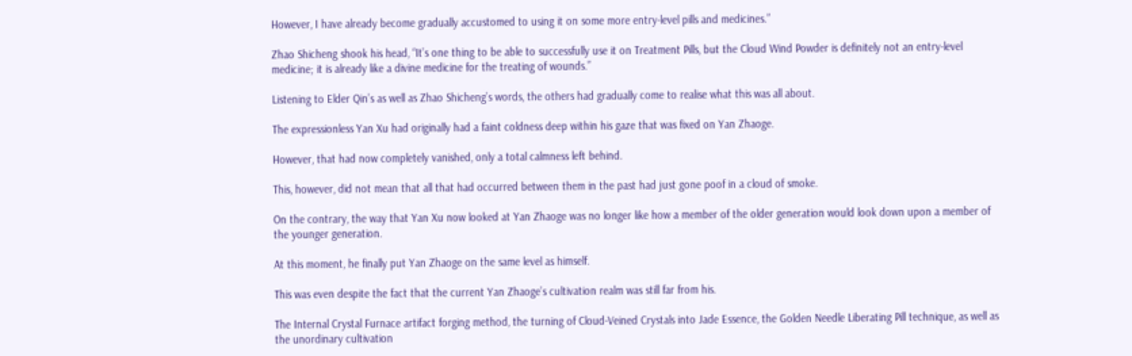However, I have already become gradually accustomed to using it on some more entry-level pills and medicines.”

Zhao Shicheng shook his head, “It’s one thing to be able to successfully use it on Treatment Pills, but the Cloud Wind Powder is definitely not an entry-level medicine; it is already like a divine medicine for the treating of wounds.”

Listening to Elder Qin’s as well as Zhao Shicheng’s words, the others had gradually come to realise what this was all about.

The expressionless Yan Xu had originally had a faint coldness deep within his gaze that was fixed on Yan Zhaoge.

However, that had now completely vanished, only a total calmness left behind.

This, however, did not mean that all that had occurred between them in the past had just gone poof in a cloud of smoke.

On the contrary, the way that Yan Xu now looked at Yan Zhaoge was no longer like how a member of the older generation would look down upon a member of the younger generation.

At this moment, he finally put Yan Zhaoge on the same level as himself.

This was even despite the fact that the current Yan Zhaoge’s cultivation realm was still far from his.

The Internal Crystal Furnace artifact forging method, the turning of Cloud-Veined Crystals into Jade Essence, the Golden Needle Liberating Pill technique, as well as the unordinary cultivation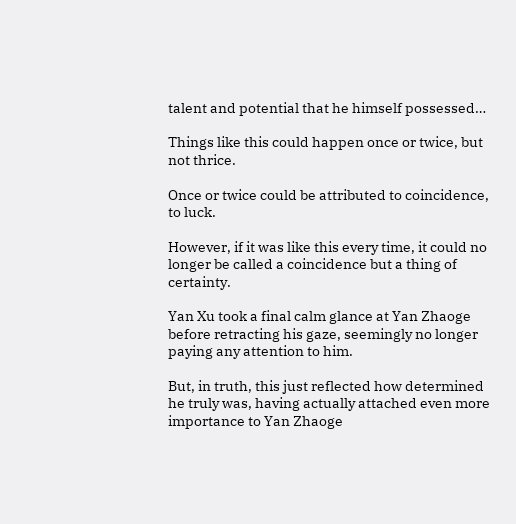talent and potential that he himself possessed…

Things like this could happen once or twice, but not thrice.

Once or twice could be attributed to coincidence, to luck.

However, if it was like this every time, it could no longer be called a coincidence but a thing of certainty.

Yan Xu took a final calm glance at Yan Zhaoge before retracting his gaze, seemingly no longer paying any attention to him.

But, in truth, this just reflected how determined he truly was, having actually attached even more importance to Yan Zhaoge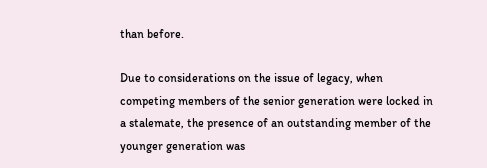than before.

Due to considerations on the issue of legacy, when competing members of the senior generation were locked in a stalemate, the presence of an outstanding member of the younger generation was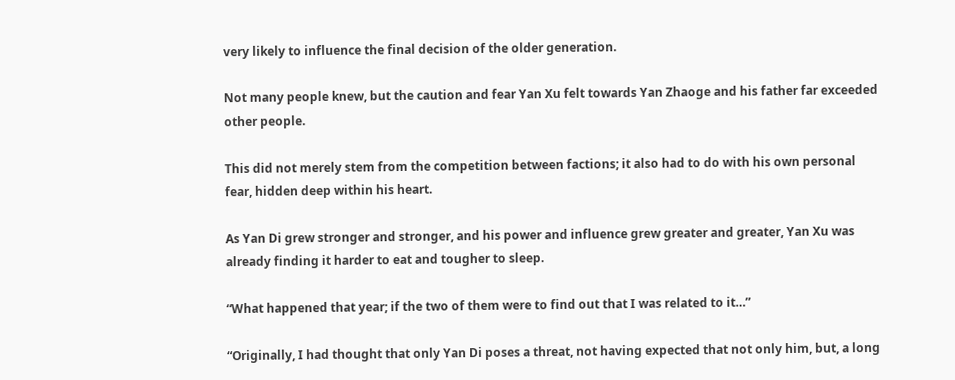very likely to influence the final decision of the older generation.

Not many people knew, but the caution and fear Yan Xu felt towards Yan Zhaoge and his father far exceeded other people.

This did not merely stem from the competition between factions; it also had to do with his own personal fear, hidden deep within his heart.

As Yan Di grew stronger and stronger, and his power and influence grew greater and greater, Yan Xu was already finding it harder to eat and tougher to sleep.

“What happened that year; if the two of them were to find out that I was related to it…”

“Originally, I had thought that only Yan Di poses a threat, not having expected that not only him, but, a long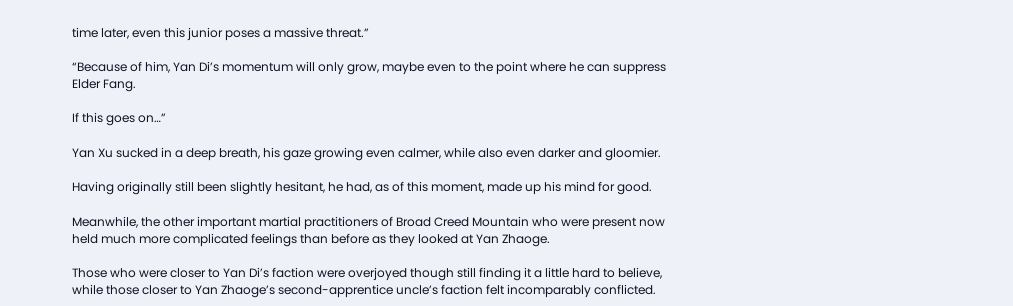time later, even this junior poses a massive threat.”

“Because of him, Yan Di’s momentum will only grow, maybe even to the point where he can suppress Elder Fang.

If this goes on…”

Yan Xu sucked in a deep breath, his gaze growing even calmer, while also even darker and gloomier.

Having originally still been slightly hesitant, he had, as of this moment, made up his mind for good.

Meanwhile, the other important martial practitioners of Broad Creed Mountain who were present now held much more complicated feelings than before as they looked at Yan Zhaoge.

Those who were closer to Yan Di’s faction were overjoyed though still finding it a little hard to believe, while those closer to Yan Zhaoge’s second-apprentice uncle’s faction felt incomparably conflicted.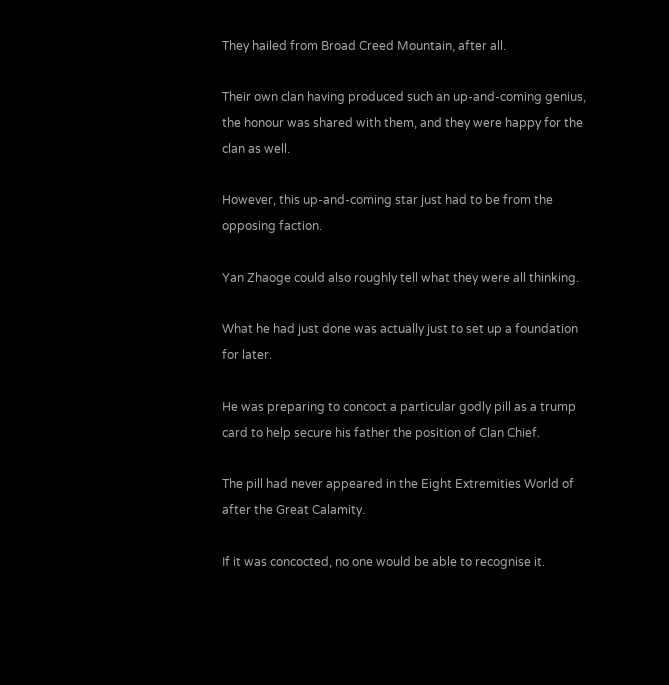They hailed from Broad Creed Mountain, after all.

Their own clan having produced such an up-and-coming genius, the honour was shared with them, and they were happy for the clan as well.

However, this up-and-coming star just had to be from the opposing faction.

Yan Zhaoge could also roughly tell what they were all thinking.

What he had just done was actually just to set up a foundation for later.

He was preparing to concoct a particular godly pill as a trump card to help secure his father the position of Clan Chief.

The pill had never appeared in the Eight Extremities World of after the Great Calamity.

If it was concocted, no one would be able to recognise it.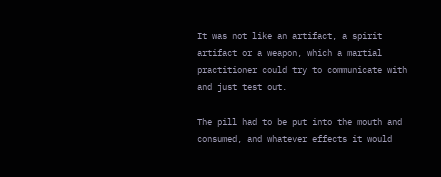It was not like an artifact, a spirit artifact or a weapon, which a martial practitioner could try to communicate with and just test out.

The pill had to be put into the mouth and consumed, and whatever effects it would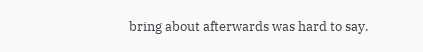bring about afterwards was hard to say.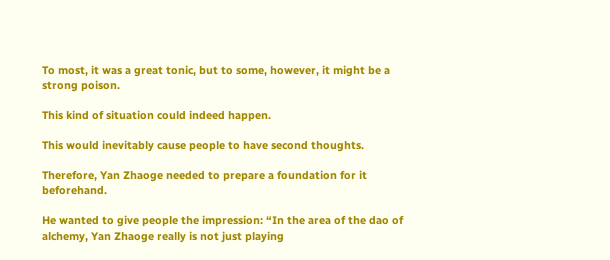To most, it was a great tonic, but to some, however, it might be a strong poison.

This kind of situation could indeed happen.

This would inevitably cause people to have second thoughts.

Therefore, Yan Zhaoge needed to prepare a foundation for it beforehand.

He wanted to give people the impression: “In the area of the dao of alchemy, Yan Zhaoge really is not just playing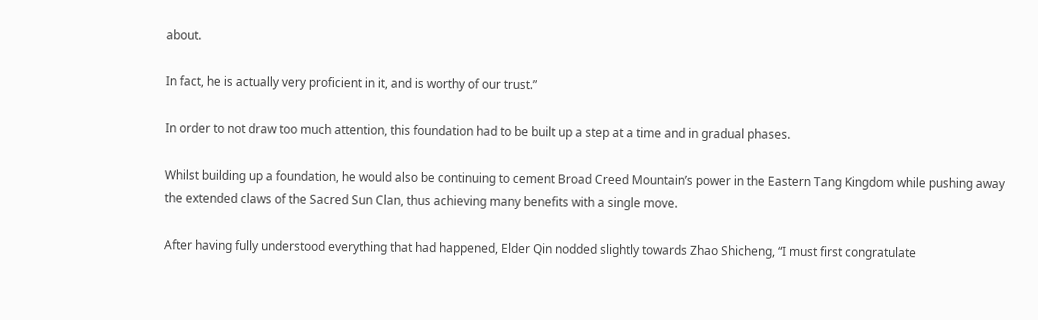about.

In fact, he is actually very proficient in it, and is worthy of our trust.”

In order to not draw too much attention, this foundation had to be built up a step at a time and in gradual phases.

Whilst building up a foundation, he would also be continuing to cement Broad Creed Mountain’s power in the Eastern Tang Kingdom while pushing away the extended claws of the Sacred Sun Clan, thus achieving many benefits with a single move.

After having fully understood everything that had happened, Elder Qin nodded slightly towards Zhao Shicheng, “I must first congratulate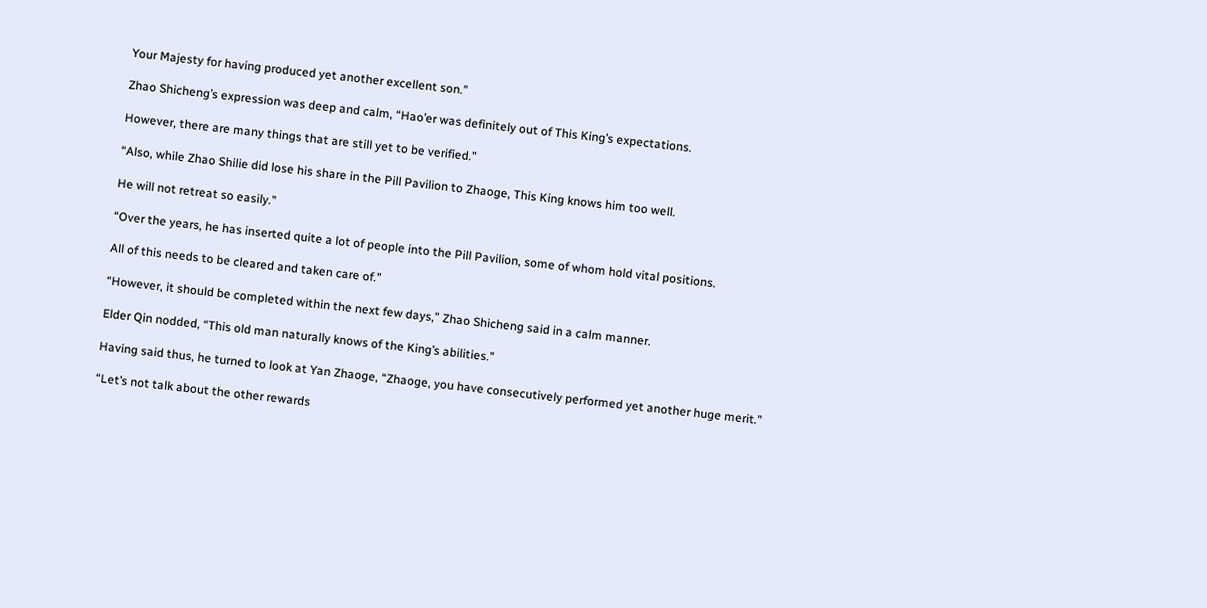Your Majesty for having produced yet another excellent son.”

Zhao Shicheng’s expression was deep and calm, “Hao’er was definitely out of This King’s expectations.

However, there are many things that are still yet to be verified.”

“Also, while Zhao Shilie did lose his share in the Pill Pavilion to Zhaoge, This King knows him too well.

He will not retreat so easily.”

“Over the years, he has inserted quite a lot of people into the Pill Pavilion, some of whom hold vital positions.

All of this needs to be cleared and taken care of.”

“However, it should be completed within the next few days,” Zhao Shicheng said in a calm manner.

Elder Qin nodded, “This old man naturally knows of the King’s abilities.”

Having said thus, he turned to look at Yan Zhaoge, “Zhaoge, you have consecutively performed yet another huge merit.”

“Let’s not talk about the other rewards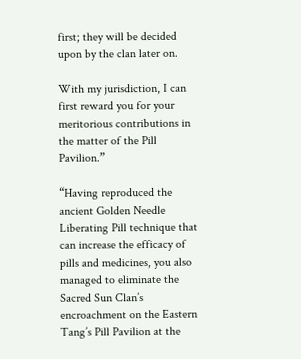first; they will be decided upon by the clan later on.

With my jurisdiction, I can first reward you for your meritorious contributions in the matter of the Pill Pavilion.”

“Having reproduced the ancient Golden Needle Liberating Pill technique that can increase the efficacy of pills and medicines, you also managed to eliminate the Sacred Sun Clan’s encroachment on the Eastern Tang’s Pill Pavilion at the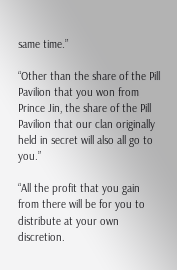same time.”

“Other than the share of the Pill Pavilion that you won from Prince Jin, the share of the Pill Pavilion that our clan originally held in secret will also all go to you.”

“All the profit that you gain from there will be for you to distribute at your own discretion.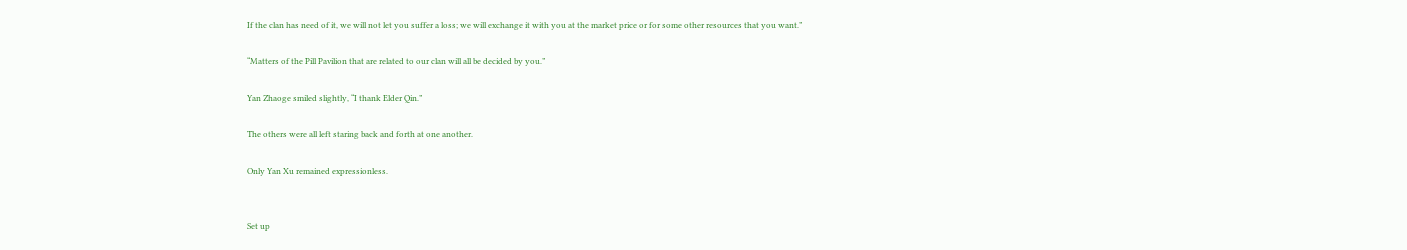If the clan has need of it, we will not let you suffer a loss; we will exchange it with you at the market price or for some other resources that you want.”

“Matters of the Pill Pavilion that are related to our clan will all be decided by you.”

Yan Zhaoge smiled slightly, “I thank Elder Qin.”

The others were all left staring back and forth at one another.

Only Yan Xu remained expressionless.


Set up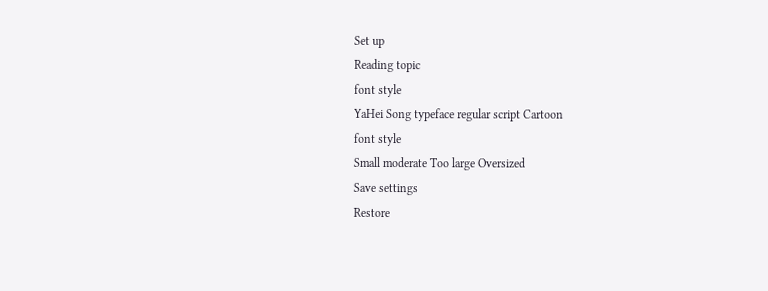Set up
Reading topic
font style
YaHei Song typeface regular script Cartoon
font style
Small moderate Too large Oversized
Save settings
Restore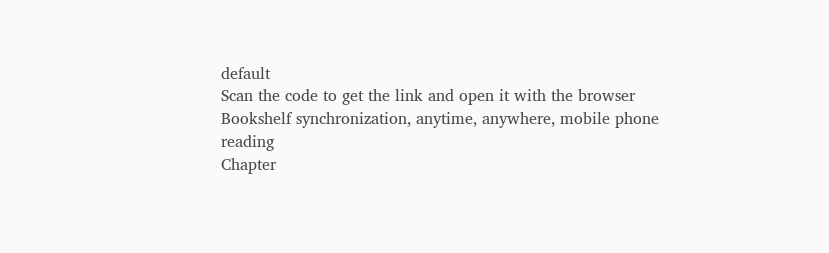default
Scan the code to get the link and open it with the browser
Bookshelf synchronization, anytime, anywhere, mobile phone reading
Chapter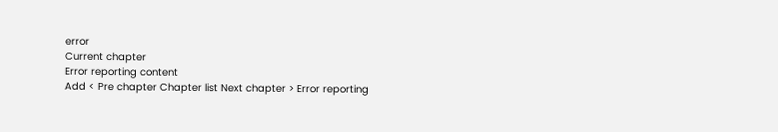error
Current chapter
Error reporting content
Add < Pre chapter Chapter list Next chapter > Error reporting